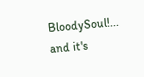BloodySoul!... and it's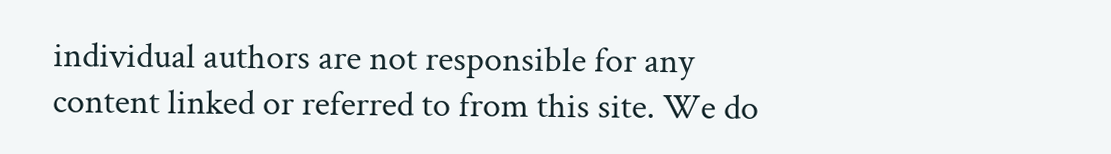individual authors are not responsible for any content linked or referred to from this site. We do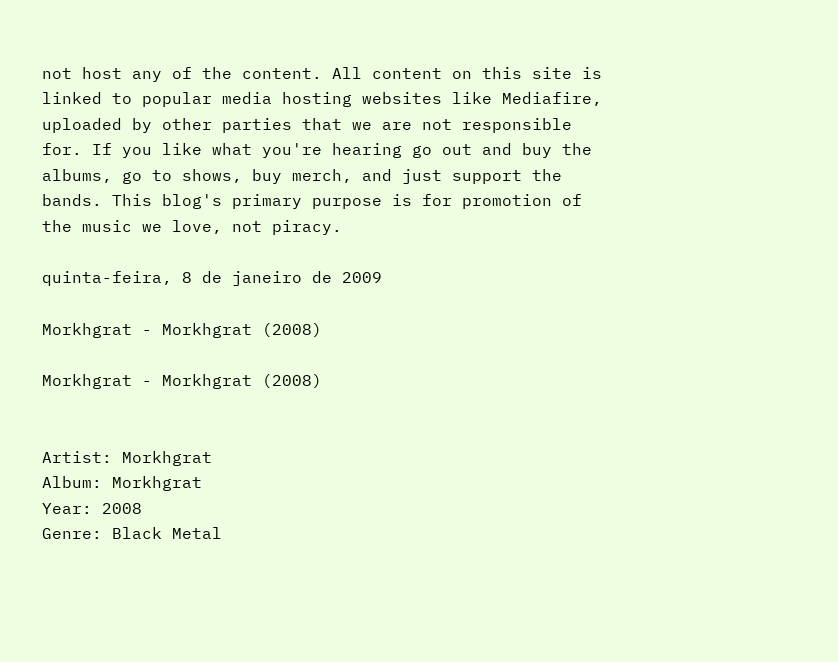not host any of the content. All content on this site is linked to popular media hosting websites like Mediafire, uploaded by other parties that we are not responsible for. If you like what you're hearing go out and buy the albums, go to shows, buy merch, and just support the bands. This blog's primary purpose is for promotion of the music we love, not piracy.

quinta-feira, 8 de janeiro de 2009

Morkhgrat - Morkhgrat (2008)

Morkhgrat - Morkhgrat (2008)


Artist: Morkhgrat
Album: Morkhgrat
Year: 2008
Genre: Black Metal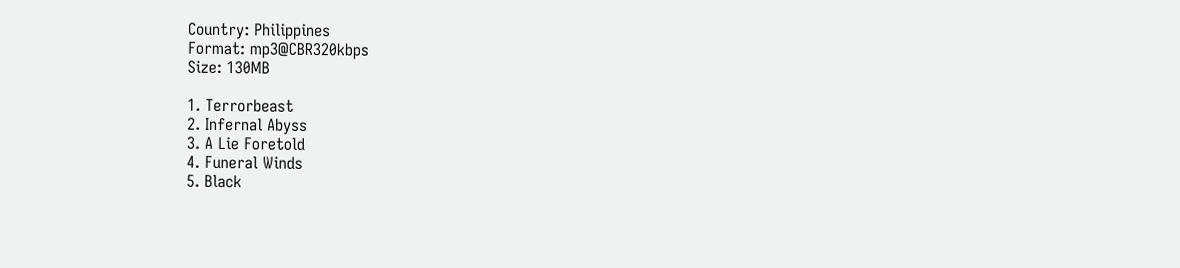Country: Philippines
Format: mp3@CBR320kbps
Size: 130MB

1. Terrorbeast
2. Infernal Abyss
3. A Lie Foretold
4. Funeral Winds
5. Black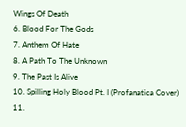Wings Of Death
6. Blood For The Gods
7. Anthem Of Hate
8. A Path To The Unknown
9. The Past Is Alive
10. Spilling Holy Blood Pt. I (Profanatica Cover)
11.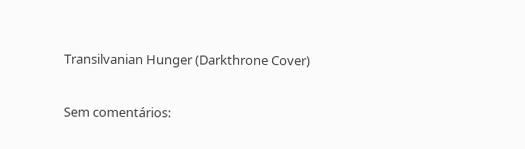Transilvanian Hunger (Darkthrone Cover)

Sem comentários: